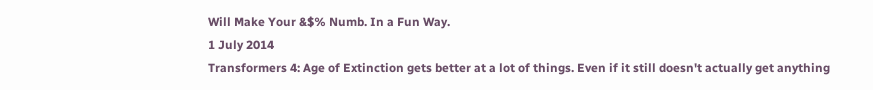Will Make Your &$% Numb. In a Fun Way.
1 July 2014
Transformers 4: Age of Extinction gets better at a lot of things. Even if it still doesn't actually get anything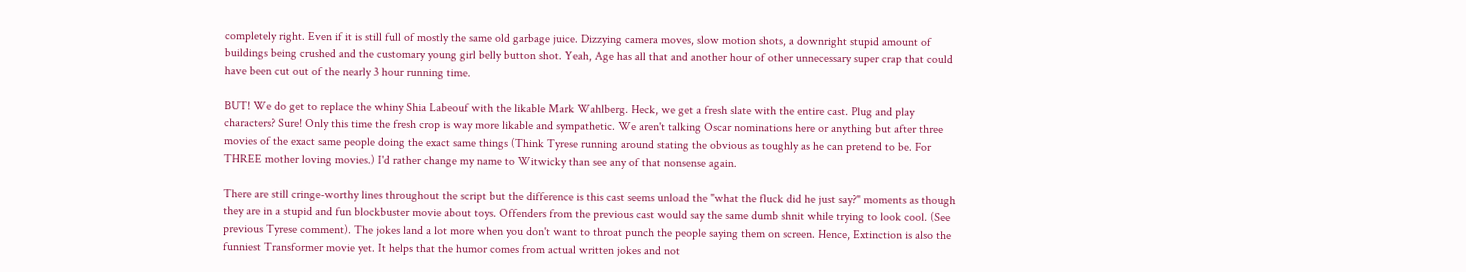completely right. Even if it is still full of mostly the same old garbage juice. Dizzying camera moves, slow motion shots, a downright stupid amount of buildings being crushed and the customary young girl belly button shot. Yeah, Age has all that and another hour of other unnecessary super crap that could have been cut out of the nearly 3 hour running time.

BUT! We do get to replace the whiny Shia Labeouf with the likable Mark Wahlberg. Heck, we get a fresh slate with the entire cast. Plug and play characters? Sure! Only this time the fresh crop is way more likable and sympathetic. We aren't talking Oscar nominations here or anything but after three movies of the exact same people doing the exact same things (Think Tyrese running around stating the obvious as toughly as he can pretend to be. For THREE mother loving movies.) I'd rather change my name to Witwicky than see any of that nonsense again.

There are still cringe-worthy lines throughout the script but the difference is this cast seems unload the "what the fluck did he just say?" moments as though they are in a stupid and fun blockbuster movie about toys. Offenders from the previous cast would say the same dumb shnit while trying to look cool. (See previous Tyrese comment). The jokes land a lot more when you don't want to throat punch the people saying them on screen. Hence, Extinction is also the funniest Transformer movie yet. It helps that the humor comes from actual written jokes and not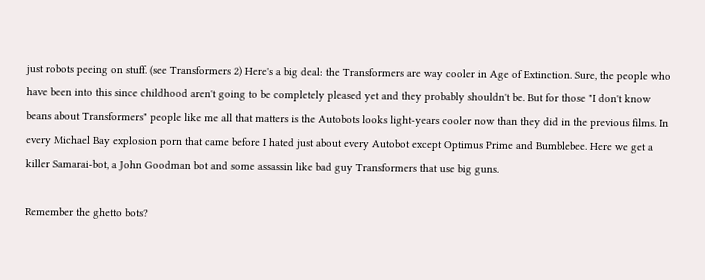just robots peeing on stuff. (see Transformers 2) Here's a big deal: the Transformers are way cooler in Age of Extinction. Sure, the people who have been into this since childhood aren't going to be completely pleased yet and they probably shouldn't be. But for those "I don't know beans about Transformers" people like me all that matters is the Autobots looks light-years cooler now than they did in the previous films. In every Michael Bay explosion porn that came before I hated just about every Autobot except Optimus Prime and Bumblebee. Here we get a killer Samarai-bot, a John Goodman bot and some assassin like bad guy Transformers that use big guns.

Remember the ghetto bots?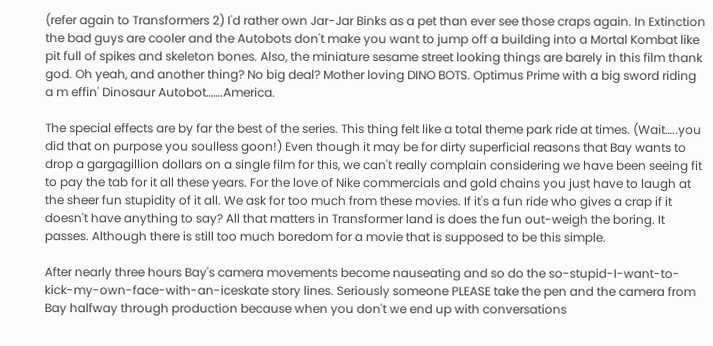(refer again to Transformers 2) I'd rather own Jar-Jar Binks as a pet than ever see those craps again. In Extinction the bad guys are cooler and the Autobots don't make you want to jump off a building into a Mortal Kombat like pit full of spikes and skeleton bones. Also, the miniature sesame street looking things are barely in this film thank god. Oh yeah, and another thing? No big deal? Mother loving DINO BOTS. Optimus Prime with a big sword riding a m effin' Dinosaur Autobot…….America.

The special effects are by far the best of the series. This thing felt like a total theme park ride at times. (Wait…..you did that on purpose you soulless goon!) Even though it may be for dirty superficial reasons that Bay wants to drop a gargagillion dollars on a single film for this, we can't really complain considering we have been seeing fit to pay the tab for it all these years. For the love of Nike commercials and gold chains you just have to laugh at the sheer fun stupidity of it all. We ask for too much from these movies. If it's a fun ride who gives a crap if it doesn't have anything to say? All that matters in Transformer land is does the fun out-weigh the boring. It passes. Although there is still too much boredom for a movie that is supposed to be this simple.

After nearly three hours Bay's camera movements become nauseating and so do the so-stupid-I-want-to-kick-my-own-face-with-an-iceskate story lines. Seriously someone PLEASE take the pen and the camera from Bay halfway through production because when you don't we end up with conversations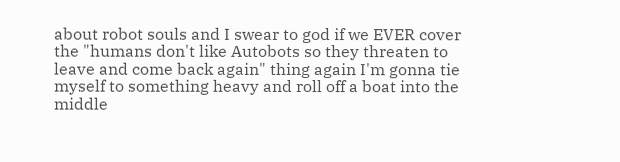about robot souls and I swear to god if we EVER cover the "humans don't like Autobots so they threaten to leave and come back again" thing again I'm gonna tie myself to something heavy and roll off a boat into the middle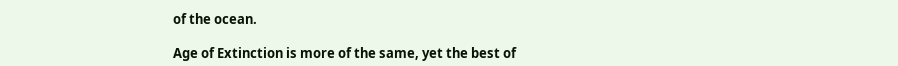of the ocean.

Age of Extinction is more of the same, yet the best of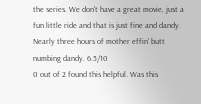the series. We don't have a great movie, just a fun little ride and that is just fine and dandy. Nearly three hours of mother effin' butt numbing dandy. 6.5/10
0 out of 2 found this helpful. Was this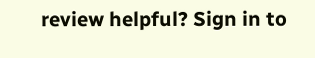review helpful? Sign in to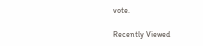vote.

Recently Viewed